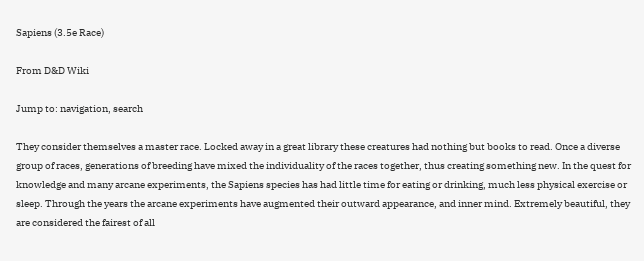Sapiens (3.5e Race)

From D&D Wiki

Jump to: navigation, search

They consider themselves a master race. Locked away in a great library these creatures had nothing but books to read. Once a diverse group of races, generations of breeding have mixed the individuality of the races together, thus creating something new. In the quest for knowledge and many arcane experiments, the Sapiens species has had little time for eating or drinking, much less physical exercise or sleep. Through the years the arcane experiments have augmented their outward appearance, and inner mind. Extremely beautiful, they are considered the fairest of all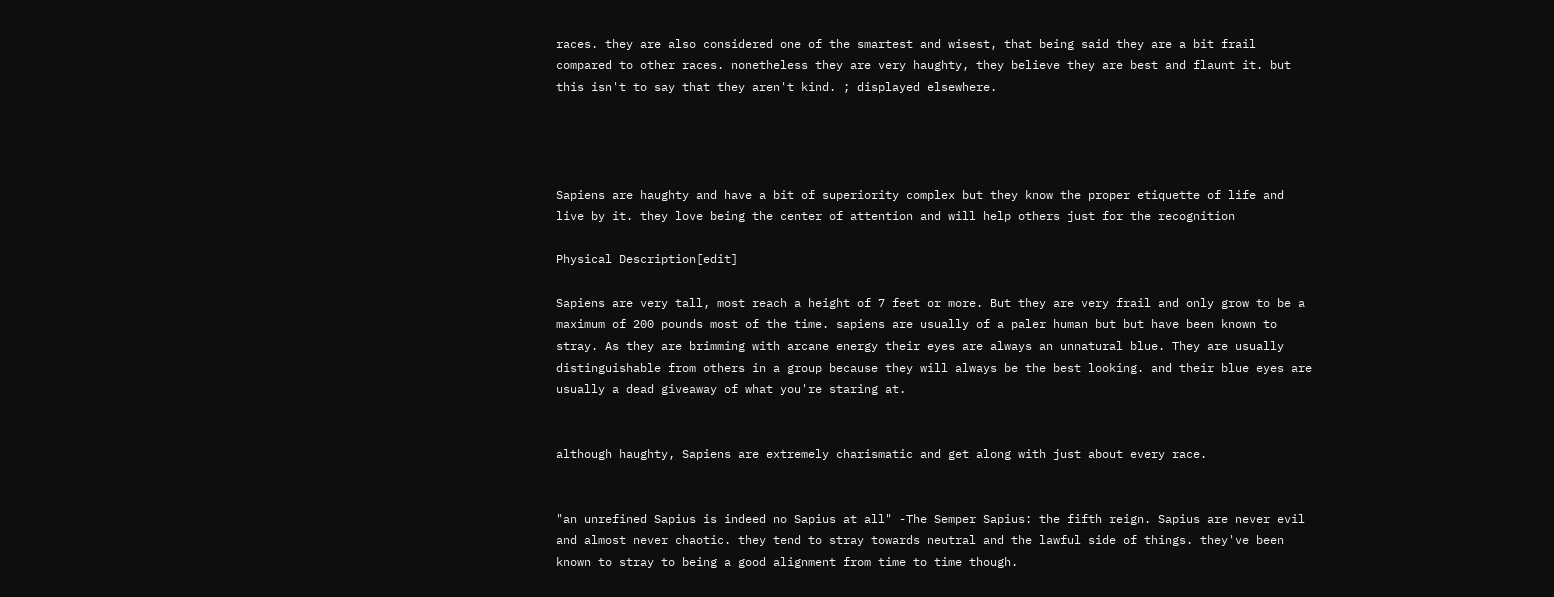races. they are also considered one of the smartest and wisest, that being said they are a bit frail compared to other races. nonetheless they are very haughty, they believe they are best and flaunt it. but this isn't to say that they aren't kind. ; displayed elsewhere.




Sapiens are haughty and have a bit of superiority complex but they know the proper etiquette of life and live by it. they love being the center of attention and will help others just for the recognition

Physical Description[edit]

Sapiens are very tall, most reach a height of 7 feet or more. But they are very frail and only grow to be a maximum of 200 pounds most of the time. sapiens are usually of a paler human but but have been known to stray. As they are brimming with arcane energy their eyes are always an unnatural blue. They are usually distinguishable from others in a group because they will always be the best looking. and their blue eyes are usually a dead giveaway of what you're staring at.


although haughty, Sapiens are extremely charismatic and get along with just about every race.


"an unrefined Sapius is indeed no Sapius at all" -The Semper Sapius: the fifth reign. Sapius are never evil and almost never chaotic. they tend to stray towards neutral and the lawful side of things. they've been known to stray to being a good alignment from time to time though.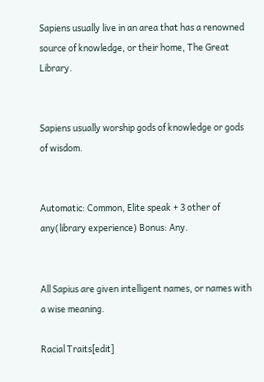Sapiens usually live in an area that has a renowned source of knowledge, or their home, The Great Library.


Sapiens usually worship gods of knowledge or gods of wisdom.


Automatic: Common, Elite speak + 3 other of any(library experience) Bonus: Any.


All Sapius are given intelligent names, or names with a wise meaning.

Racial Traits[edit]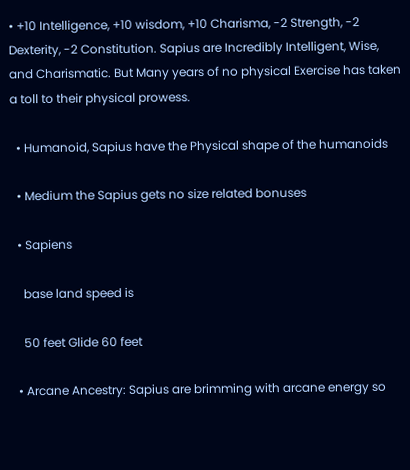• +10 Intelligence, +10 wisdom, +10 Charisma, -2 Strength, -2 Dexterity, -2 Constitution. Sapius are Incredibly Intelligent, Wise, and Charismatic. But Many years of no physical Exercise has taken a toll to their physical prowess.

  • Humanoid, Sapius have the Physical shape of the humanoids

  • Medium the Sapius gets no size related bonuses

  • Sapiens

    base land speed is

    50 feet Glide 60 feet

  • Arcane Ancestry: Sapius are brimming with arcane energy so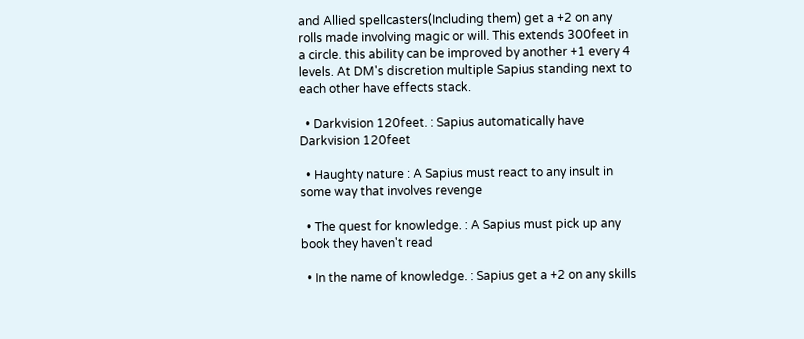and Allied spellcasters(Including them) get a +2 on any rolls made involving magic or will. This extends 300feet in a circle. this ability can be improved by another +1 every 4 levels. At DM's discretion multiple Sapius standing next to each other have effects stack.

  • Darkvision 120feet. : Sapius automatically have Darkvision 120feet

  • Haughty nature : A Sapius must react to any insult in some way that involves revenge

  • The quest for knowledge. : A Sapius must pick up any book they haven't read

  • In the name of knowledge. : Sapius get a +2 on any skills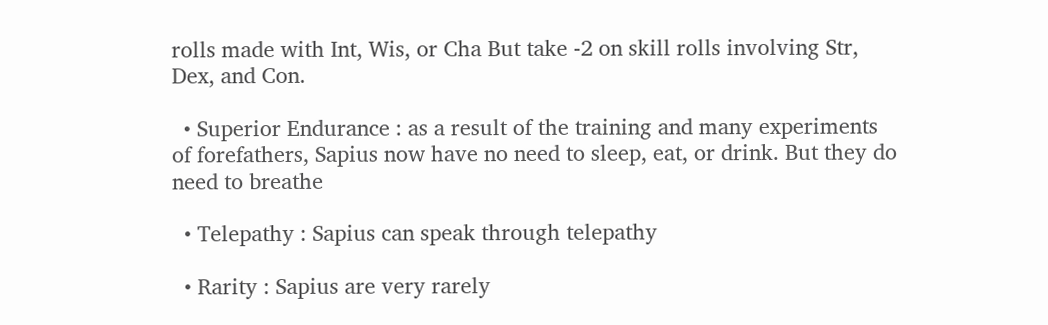rolls made with Int, Wis, or Cha But take -2 on skill rolls involving Str, Dex, and Con.

  • Superior Endurance : as a result of the training and many experiments of forefathers, Sapius now have no need to sleep, eat, or drink. But they do need to breathe

  • Telepathy : Sapius can speak through telepathy

  • Rarity : Sapius are very rarely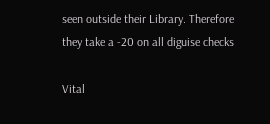seen outside their Library. Therefore they take a -20 on all diguise checks

Vital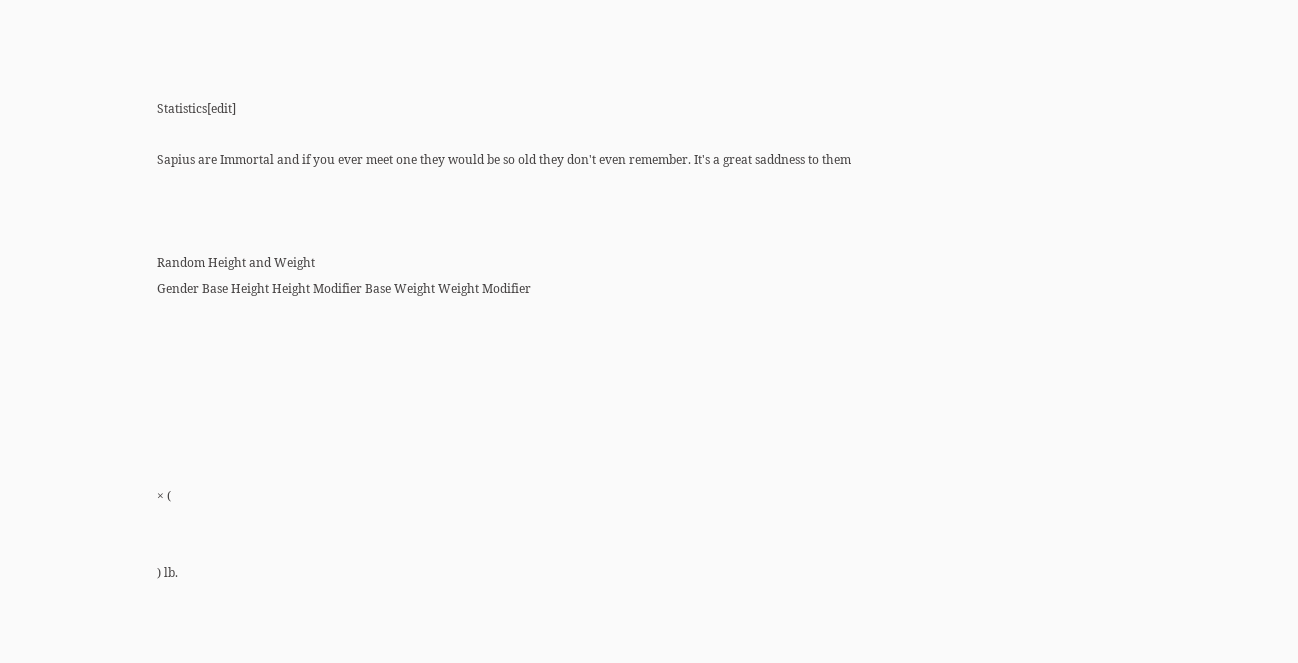Statistics[edit]

Sapius are Immortal and if you ever meet one they would be so old they don't even remember. It's a great saddness to them



Random Height and Weight
Gender Base Height Height Modifier Base Weight Weight Modifier







× (


) lb.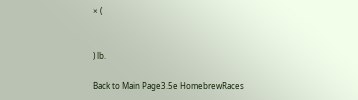× (


) lb.

Back to Main Page3.5e HomebrewRaces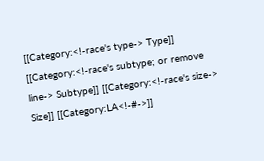[[Category:<!-race's type-> Type]] [[Category:<!-race's subtype; or remove line-> Subtype]] [[Category:<!-race's size-> Size]] [[Category:LA<!-#->]]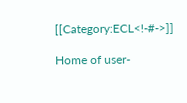[[Category:ECL<!-#->]]

Home of user-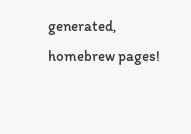generated,
homebrew pages!